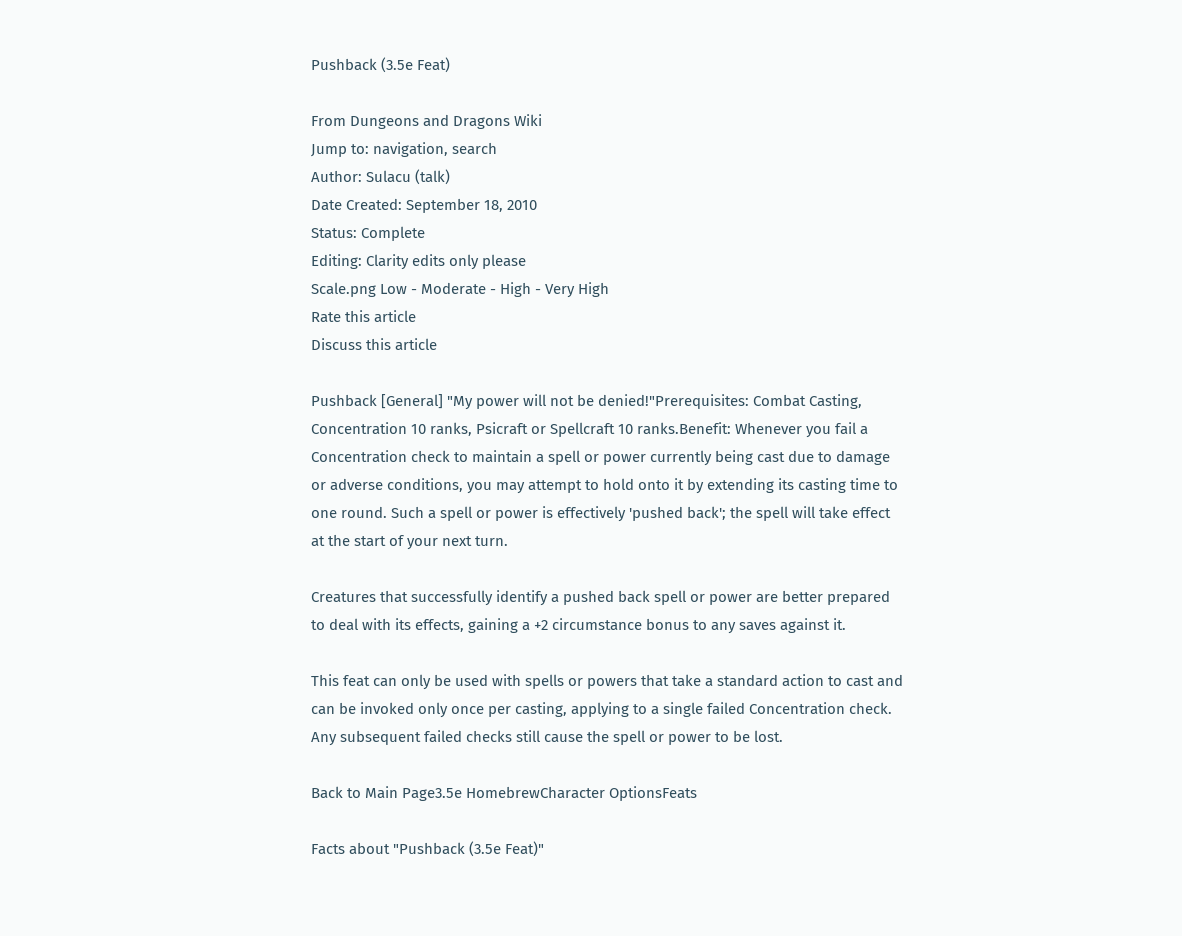Pushback (3.5e Feat)

From Dungeons and Dragons Wiki
Jump to: navigation, search
Author: Sulacu (talk)
Date Created: September 18, 2010
Status: Complete
Editing: Clarity edits only please
Scale.png Low - Moderate - High - Very High
Rate this article
Discuss this article

Pushback [General] "My power will not be denied!"Prerequisites: Combat Casting, Concentration 10 ranks, Psicraft or Spellcraft 10 ranks.Benefit: Whenever you fail a Concentration check to maintain a spell or power currently being cast due to damage or adverse conditions, you may attempt to hold onto it by extending its casting time to one round. Such a spell or power is effectively 'pushed back'; the spell will take effect at the start of your next turn.

Creatures that successfully identify a pushed back spell or power are better prepared to deal with its effects, gaining a +2 circumstance bonus to any saves against it.

This feat can only be used with spells or powers that take a standard action to cast and can be invoked only once per casting, applying to a single failed Concentration check. Any subsequent failed checks still cause the spell or power to be lost.

Back to Main Page3.5e HomebrewCharacter OptionsFeats

Facts about "Pushback (3.5e Feat)"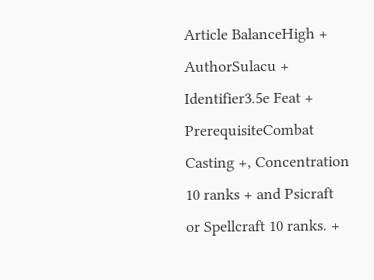Article BalanceHigh +
AuthorSulacu +
Identifier3.5e Feat +
PrerequisiteCombat Casting +, Concentration 10 ranks + and Psicraft or Spellcraft 10 ranks. +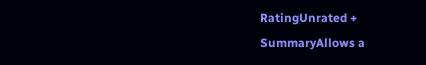RatingUnrated +
SummaryAllows a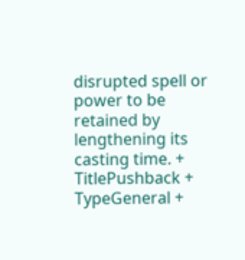disrupted spell or power to be retained by lengthening its casting time. +
TitlePushback +
TypeGeneral +